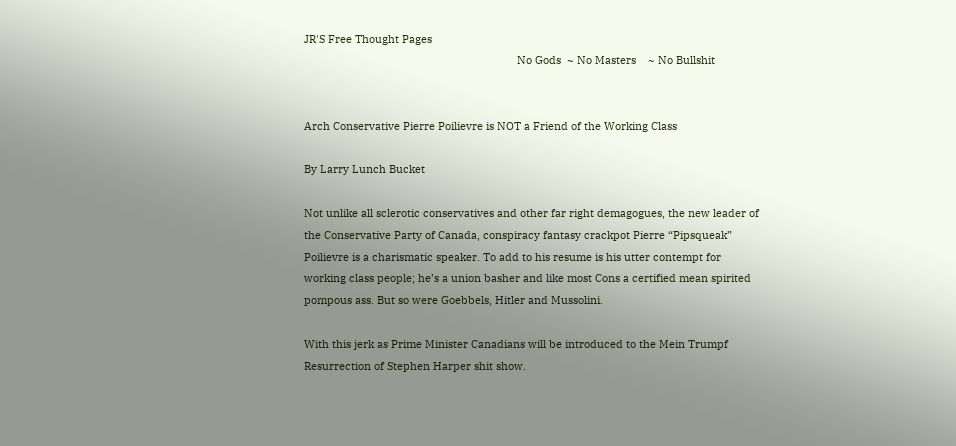JR'S Free Thought Pages
                                                                       No Gods  ~ No Masters    ~ No Bullshit


Arch Conservative Pierre Poilievre is NOT a Friend of the Working Class

By Larry Lunch Bucket

Not unlike all sclerotic conservatives and other far right demagogues, the new leader of the Conservative Party of Canada, conspiracy fantasy crackpot Pierre “Pipsqueak” Poilievre is a charismatic speaker. To add to his resume is his utter contempt for working class people; he’s a union basher and like most Cons a certified mean spirited pompous ass. But so were Goebbels, Hitler and Mussolini.

With this jerk as Prime Minister Canadians will be introduced to the Mein Trumpf Resurrection of Stephen Harper shit show.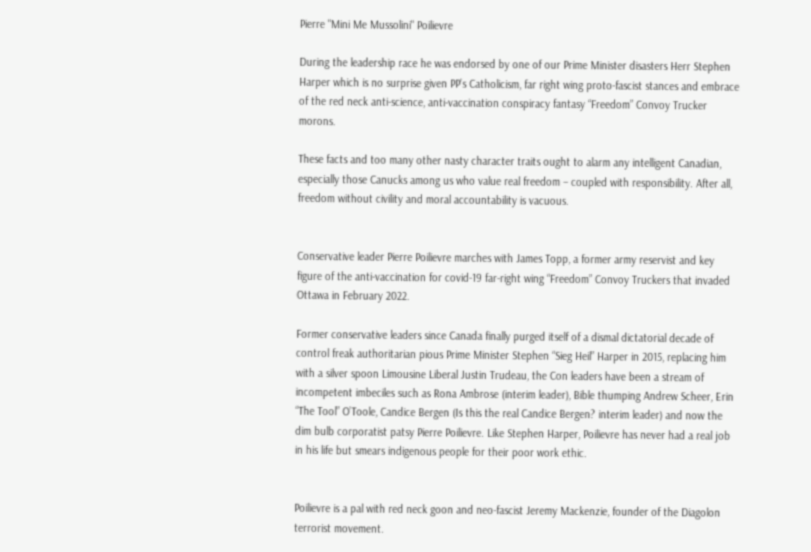Pierre "Mini Me Mussolini" Poilievre

During the leadership race he was endorsed by one of our Prime Minister disasters Herr Stephen Harper which is no surprise given PP’s Catholicism, far right wing proto-fascist stances and embrace of the red neck anti-science, anti-vaccination conspiracy fantasy “Freedom” Convoy Trucker  morons.

These facts and too many other nasty character traits ought to alarm any intelligent Canadian, especially those Canucks among us who value real freedom – coupled with responsibility. After all, freedom without civility and moral accountability is vacuous.


Conservative leader Pierre Poilievre marches with James Topp, a former army reservist and key figure of the anti-vaccination for covid-19 far-right wing “Freedom” Convoy Truckers that invaded Ottawa in February 2022.

Former conservative leaders since Canada finally purged itself of a dismal dictatorial decade of control freak authoritarian pious Prime Minister Stephen “Sieg Heil” Harper in 2015, replacing him with a silver spoon Limousine Liberal Justin Trudeau, the Con leaders have been a stream of incompetent imbeciles such as Rona Ambrose (interim leader), Bible thumping Andrew Scheer, Erin “The Tool” O’Toole, Candice Bergen (Is this the real Candice Bergen? interim leader) and now the dim bulb corporatist patsy Pierre Poilievre. Like Stephen Harper, Poilievre has never had a real job in his life but smears indigenous people for their poor work ethic.


Poilievre is a pal with red neck goon and neo-fascist Jeremy Mackenzie, founder of the Diagolon terrorist movement.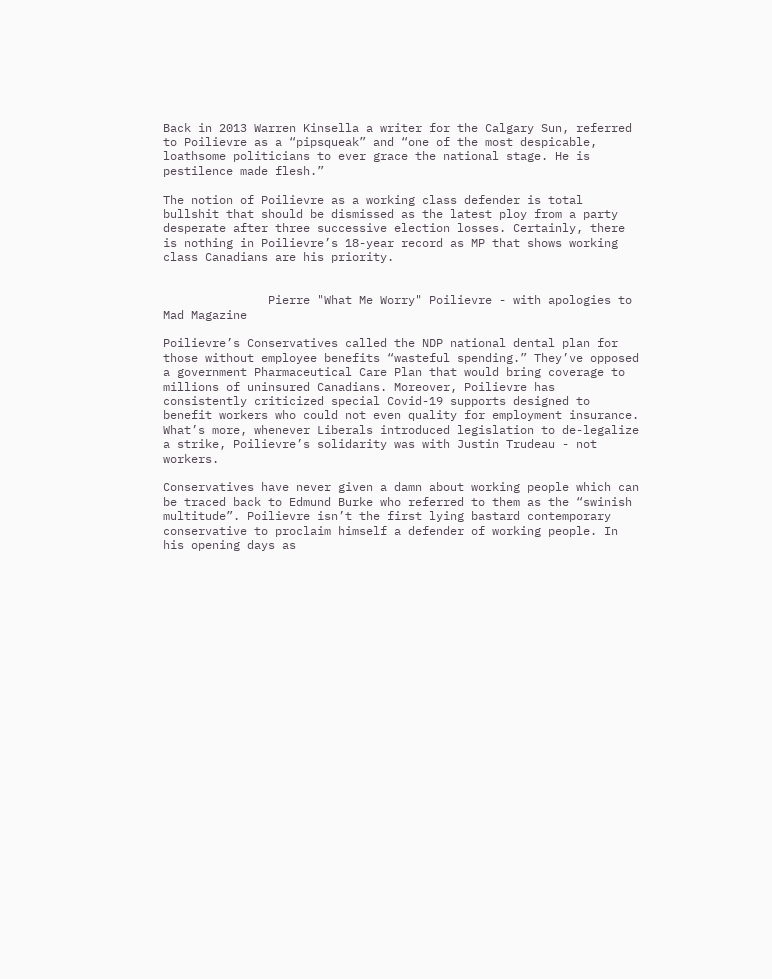Back in 2013 Warren Kinsella a writer for the Calgary Sun, referred to Poilievre as a “pipsqueak” and “one of the most despicable, loathsome politicians to ever grace the national stage. He is pestilence made flesh.”

The notion of Poilievre as a working class defender is total bullshit that should be dismissed as the latest ploy from a party desperate after three successive election losses. Certainly, there is nothing in Poilievre’s 18-year record as MP that shows working class Canadians are his priority.


               Pierre "What Me Worry" Poilievre - with apologies to Mad Magazine

Poilievre’s Conservatives called the NDP national dental plan for those without employee benefits “wasteful spending.” They’ve opposed a government Pharmaceutical Care Plan that would bring coverage to millions of uninsured Canadians. Moreover, Poilievre has consistently criticized special Covid-19 supports designed to benefit workers who could not even quality for employment insurance. What’s more, whenever Liberals introduced legislation to de-legalize a strike, Poilievre’s solidarity was with Justin Trudeau - not workers.

Conservatives have never given a damn about working people which can be traced back to Edmund Burke who referred to them as the “swinish multitude”. Poilievre isn’t the first lying bastard contemporary conservative to proclaim himself a defender of working people. In his opening days as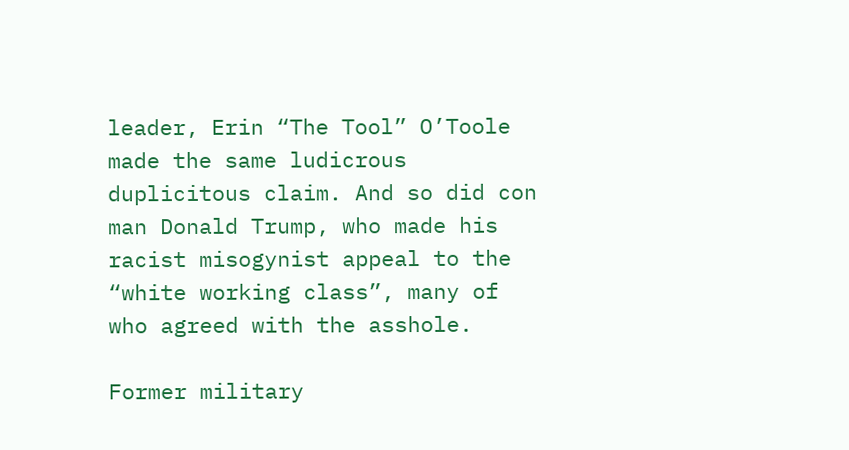leader, Erin “The Tool” O’Toole made the same ludicrous duplicitous claim. And so did con man Donald Trump, who made his racist misogynist appeal to the “white working class”, many of who agreed with the asshole.

Former military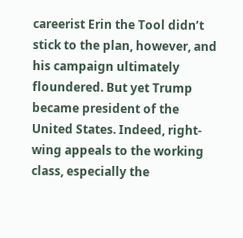careerist Erin the Tool didn’t stick to the plan, however, and his campaign ultimately floundered. But yet Trump became president of the United States. Indeed, right-wing appeals to the working class, especially the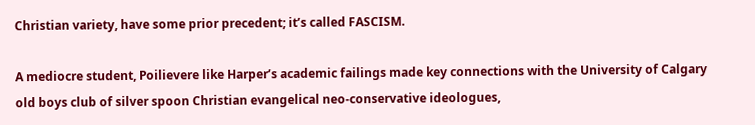Christian variety, have some prior precedent; it’s called FASCISM.

A mediocre student, Poilievere like Harper’s academic failings made key connections with the University of Calgary old boys club of silver spoon Christian evangelical neo-conservative ideologues,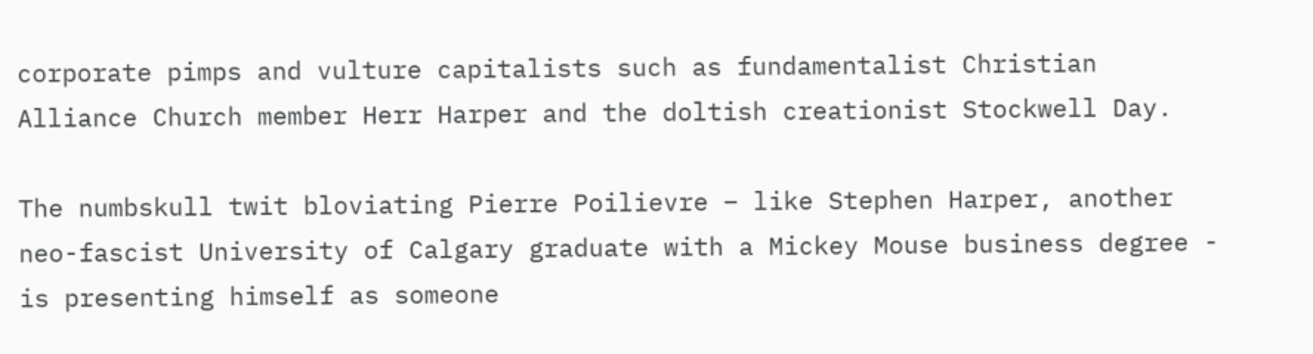corporate pimps and vulture capitalists such as fundamentalist Christian Alliance Church member Herr Harper and the doltish creationist Stockwell Day.

The numbskull twit bloviating Pierre Poilievre – like Stephen Harper, another neo-fascist University of Calgary graduate with a Mickey Mouse business degree - is presenting himself as someone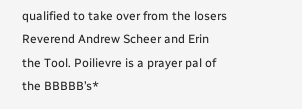qualified to take over from the losers Reverend Andrew Scheer and Erin the Tool. Poilievre is a prayer pal of the BBBBB’s*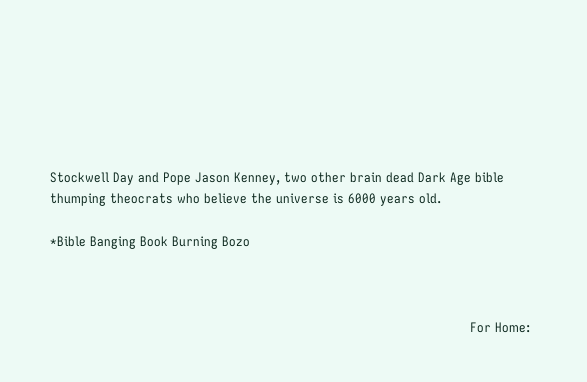Stockwell Day and Pope Jason Kenney, two other brain dead Dark Age bible thumping theocrats who believe the universe is 6000 years old.

*Bible Banging Book Burning Bozo



                                                                                                         For Home: